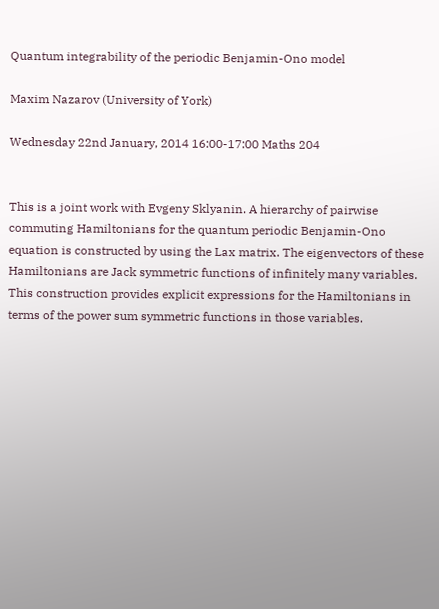Quantum integrability of the periodic Benjamin-Ono model

Maxim Nazarov (University of York)

Wednesday 22nd January, 2014 16:00-17:00 Maths 204


This is a joint work with Evgeny Sklyanin. A hierarchy of pairwise commuting Hamiltonians for the quantum periodic Benjamin-Ono equation is constructed by using the Lax matrix. The eigenvectors of these Hamiltonians are Jack symmetric functions of infinitely many variables. This construction provides explicit expressions for the Hamiltonians in terms of the power sum symmetric functions in those variables.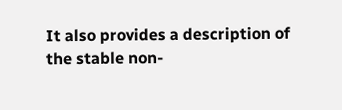It also provides a description of the stable non-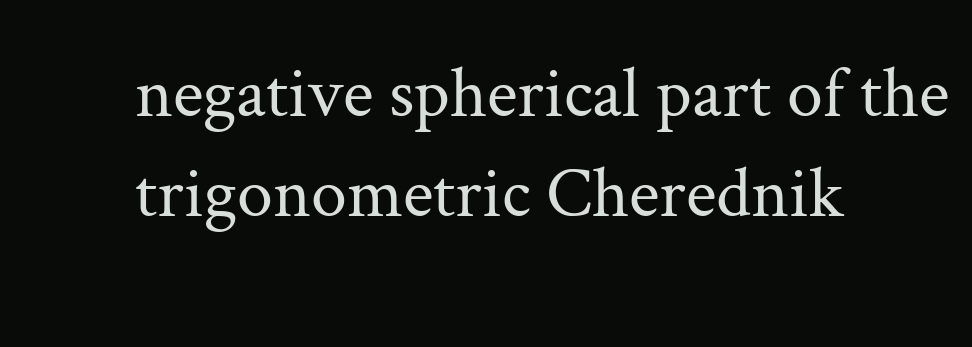negative spherical part of the trigonometric Cherednik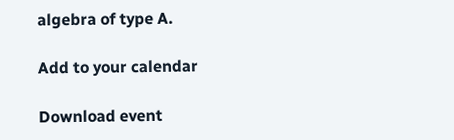algebra of type A.

Add to your calendar

Download event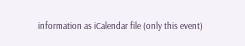information as iCalendar file (only this event)